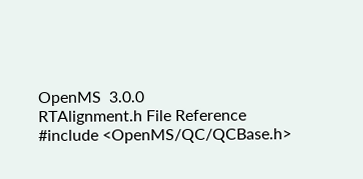OpenMS  3.0.0
RTAlignment.h File Reference
#include <OpenMS/QC/QCBase.h>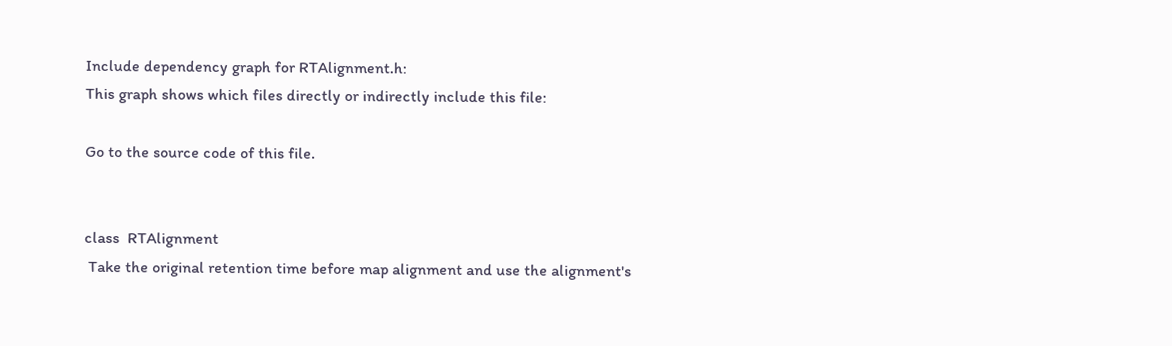Include dependency graph for RTAlignment.h:
This graph shows which files directly or indirectly include this file:

Go to the source code of this file.


class  RTAlignment
 Take the original retention time before map alignment and use the alignment's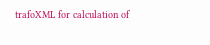trafoXML for calculation of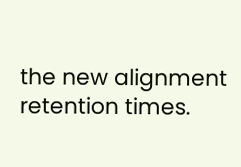the new alignment retention times.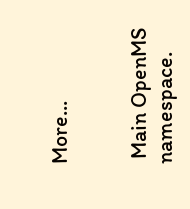More...


 Main OpenMS namespace.